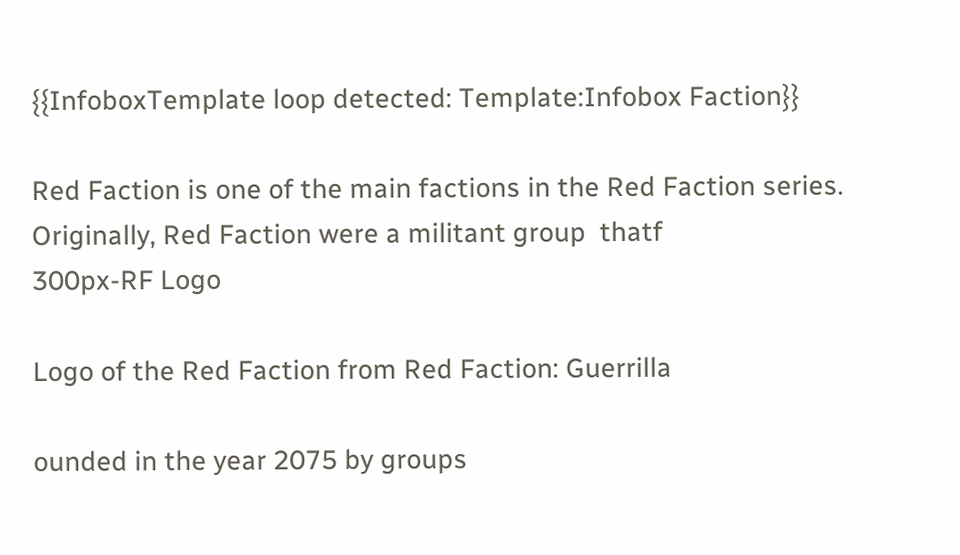{{InfoboxTemplate loop detected: Template:Infobox Faction}}

Red Faction is one of the main factions in the Red Faction series. Originally, Red Faction were a militant group  thatf
300px-RF Logo

Logo of the Red Faction from Red Faction: Guerrilla

ounded in the year 2075 by groups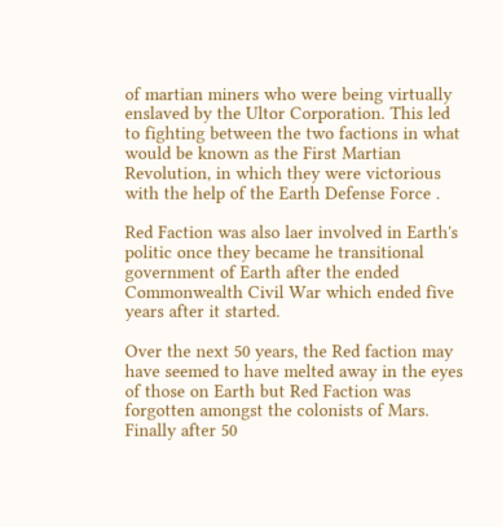of martian miners who were being virtually enslaved by the Ultor Corporation. This led to fighting between the two factions in what would be known as the First Martian Revolution, in which they were victorious with the help of the Earth Defense Force .

Red Faction was also laer involved in Earth's politic once they became he transitional government of Earth after the ended Commonwealth Civil War which ended five years after it started.

Over the next 50 years, the Red faction may have seemed to have melted away in the eyes of those on Earth but Red Faction was forgotten amongst the colonists of Mars. Finally after 50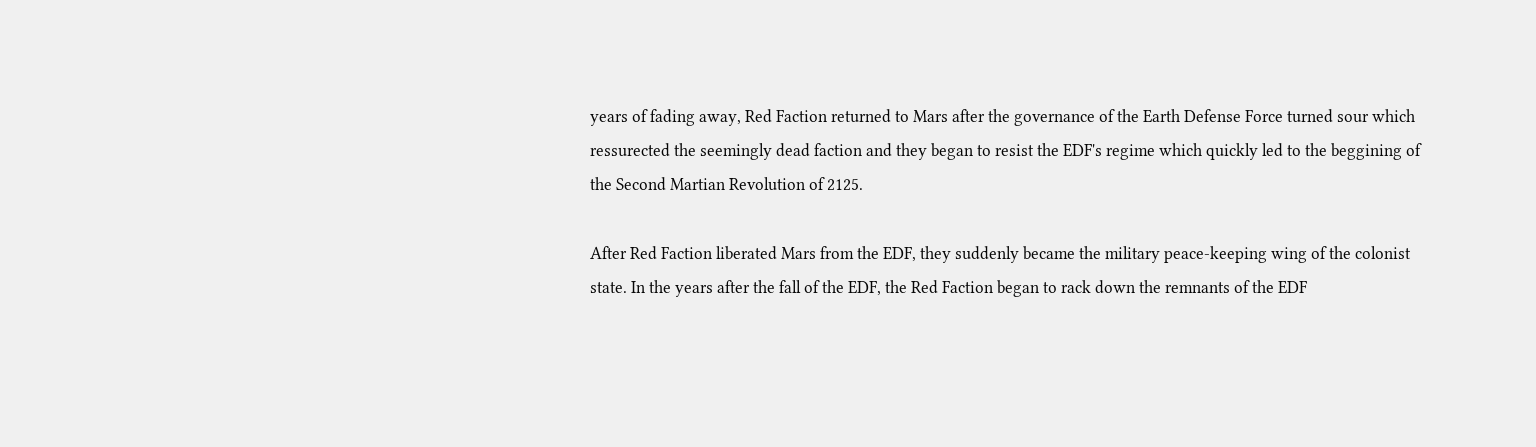years of fading away, Red Faction returned to Mars after the governance of the Earth Defense Force turned sour which ressurected the seemingly dead faction and they began to resist the EDF's regime which quickly led to the beggining of the Second Martian Revolution of 2125.

After Red Faction liberated Mars from the EDF, they suddenly became the military peace-keeping wing of the colonist state. In the years after the fall of the EDF, the Red Faction began to rack down the remnants of the EDF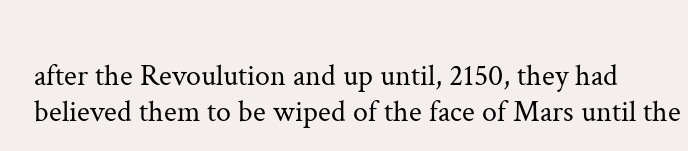after the Revoulution and up until, 2150, they had believed them to be wiped of the face of Mars until the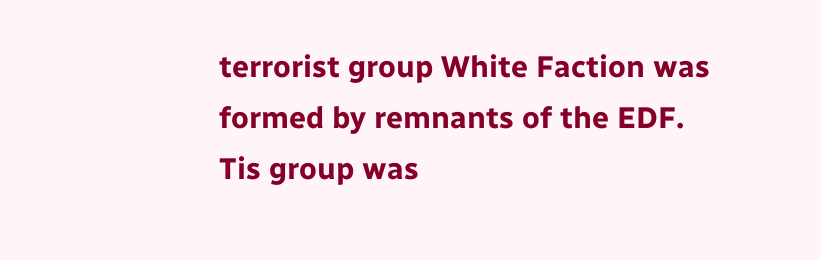terrorist group White Faction was formed by remnants of the EDF. Tis group was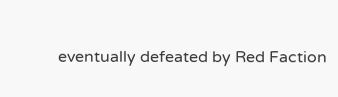eventually defeated by Red Faction